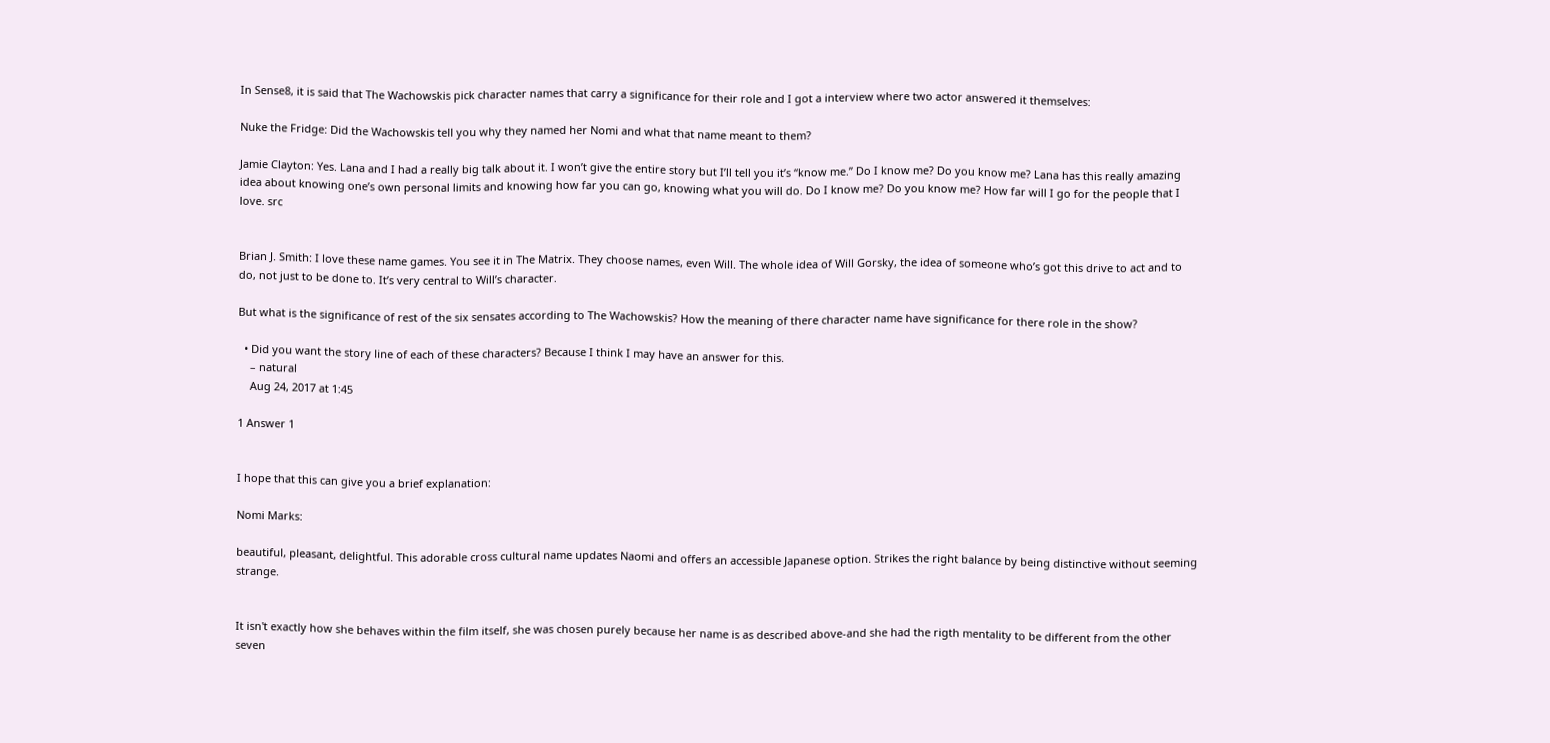In Sense8, it is said that The Wachowskis pick character names that carry a significance for their role and I got a interview where two actor answered it themselves:

Nuke the Fridge: Did the Wachowskis tell you why they named her Nomi and what that name meant to them?

Jamie Clayton: Yes. Lana and I had a really big talk about it. I won’t give the entire story but I’ll tell you it’s “know me.” Do I know me? Do you know me? Lana has this really amazing idea about knowing one’s own personal limits and knowing how far you can go, knowing what you will do. Do I know me? Do you know me? How far will I go for the people that I love. src


Brian J. Smith: I love these name games. You see it in The Matrix. They choose names, even Will. The whole idea of Will Gorsky, the idea of someone who’s got this drive to act and to do, not just to be done to. It’s very central to Will’s character.

But what is the significance of rest of the six sensates according to The Wachowskis? How the meaning of there character name have significance for there role in the show?

  • Did you want the story line of each of these characters? Because I think I may have an answer for this.
    – natural
    Aug 24, 2017 at 1:45

1 Answer 1


I hope that this can give you a brief explanation:

Nomi Marks:

beautiful, pleasant, delightful. This adorable cross cultural name updates Naomi and offers an accessible Japanese option. Strikes the right balance by being distinctive without seeming strange.


It isn't exactly how she behaves within the film itself, she was chosen purely because her name is as described above-and she had the rigth mentality to be different from the other seven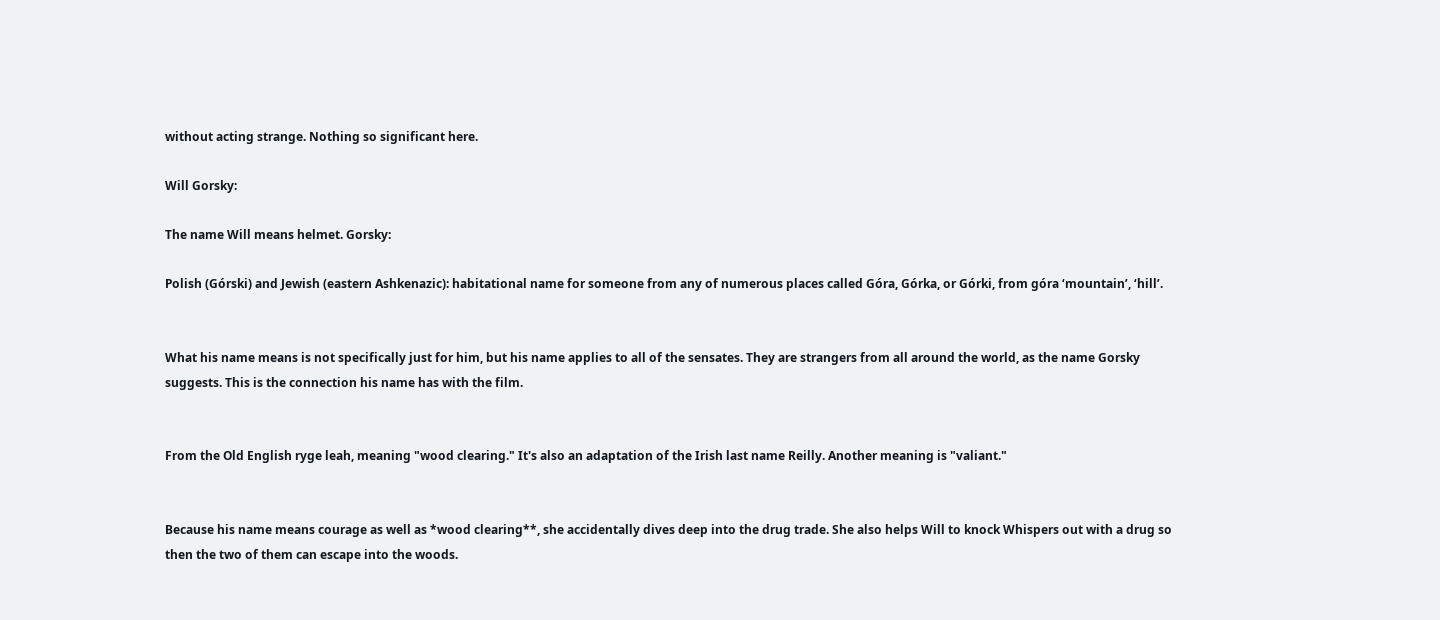without acting strange. Nothing so significant here.

Will Gorsky:

The name Will means helmet. Gorsky:

Polish (Górski) and Jewish (eastern Ashkenazic): habitational name for someone from any of numerous places called Góra, Górka, or Górki, from góra ‘mountain’, ‘hill’.


What his name means is not specifically just for him, but his name applies to all of the sensates. They are strangers from all around the world, as the name Gorsky suggests. This is the connection his name has with the film.


From the Old English ryge leah, meaning "wood clearing." It's also an adaptation of the Irish last name Reilly. Another meaning is "valiant."


Because his name means courage as well as *wood clearing**, she accidentally dives deep into the drug trade. She also helps Will to knock Whispers out with a drug so then the two of them can escape into the woods.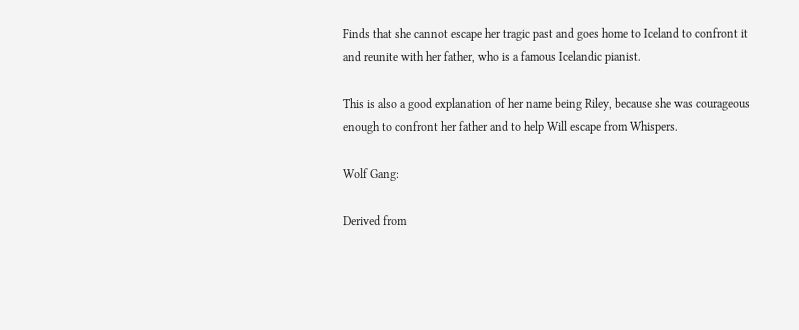Finds that she cannot escape her tragic past and goes home to Iceland to confront it and reunite with her father, who is a famous Icelandic pianist.

This is also a good explanation of her name being Riley, because she was courageous enough to confront her father and to help Will escape from Whispers.

Wolf Gang:

Derived from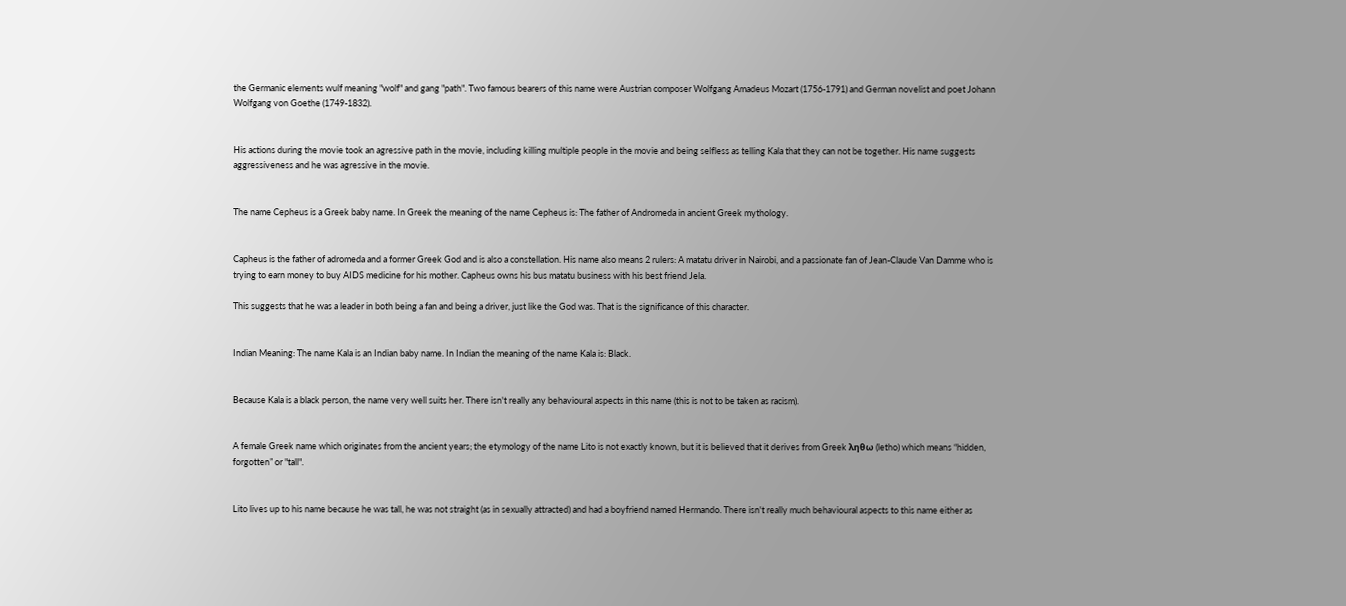the Germanic elements wulf meaning "wolf" and gang "path". Two famous bearers of this name were Austrian composer Wolfgang Amadeus Mozart (1756-1791) and German novelist and poet Johann Wolfgang von Goethe (1749-1832).


His actions during the movie took an agressive path in the movie, including killing multiple people in the movie and being selfless as telling Kala that they can not be together. His name suggests aggressiveness and he was agressive in the movie.


The name Cepheus is a Greek baby name. In Greek the meaning of the name Cepheus is: The father of Andromeda in ancient Greek mythology.


Capheus is the father of adromeda and a former Greek God and is also a constellation. His name also means 2 rulers: A matatu driver in Nairobi, and a passionate fan of Jean-Claude Van Damme who is trying to earn money to buy AIDS medicine for his mother. Capheus owns his bus matatu business with his best friend Jela.

This suggests that he was a leader in both being a fan and being a driver, just like the God was. That is the significance of this character.


Indian Meaning: The name Kala is an Indian baby name. In Indian the meaning of the name Kala is: Black.


Because Kala is a black person, the name very well suits her. There isn't really any behavioural aspects in this name (this is not to be taken as racism).


A female Greek name which originates from the ancient years; the etymology of the name Lito is not exactly known, but it is believed that it derives from Greek ληθω (letho) which means “hidden, forgotten” or "tall".


Lito lives up to his name because he was tall, he was not straight (as in sexually attracted) and had a boyfriend named Hermando. There isn't really much behavioural aspects to this name either as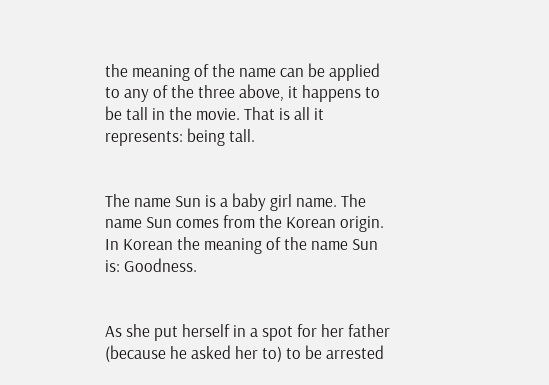the meaning of the name can be applied to any of the three above, it happens to be tall in the movie. That is all it represents: being tall.


The name Sun is a baby girl name. The name Sun comes from the Korean origin. In Korean the meaning of the name Sun is: Goodness.


As she put herself in a spot for her father (because he asked her to) to be arrested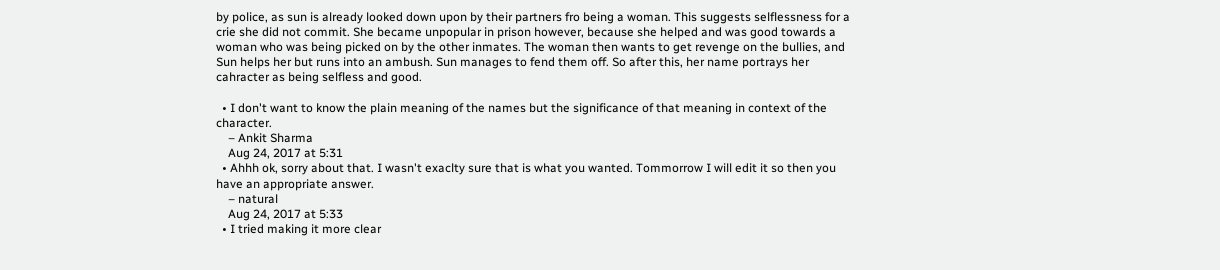by police, as sun is already looked down upon by their partners fro being a woman. This suggests selflessness for a crie she did not commit. She became unpopular in prison however, because she helped and was good towards a woman who was being picked on by the other inmates. The woman then wants to get revenge on the bullies, and Sun helps her but runs into an ambush. Sun manages to fend them off. So after this, her name portrays her cahracter as being selfless and good.

  • I don't want to know the plain meaning of the names but the significance of that meaning in context of the character.
    – Ankit Sharma
    Aug 24, 2017 at 5:31
  • Ahhh ok, sorry about that. I wasn't exaclty sure that is what you wanted. Tommorrow I will edit it so then you have an appropriate answer.
    – natural
    Aug 24, 2017 at 5:33
  • I tried making it more clear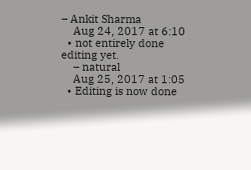– Ankit Sharma
    Aug 24, 2017 at 6:10
  • not entirely done editing yet.
    – natural
    Aug 25, 2017 at 1:05
  • Editing is now done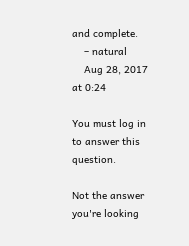and complete.
    – natural
    Aug 28, 2017 at 0:24

You must log in to answer this question.

Not the answer you're looking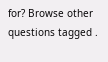for? Browse other questions tagged .